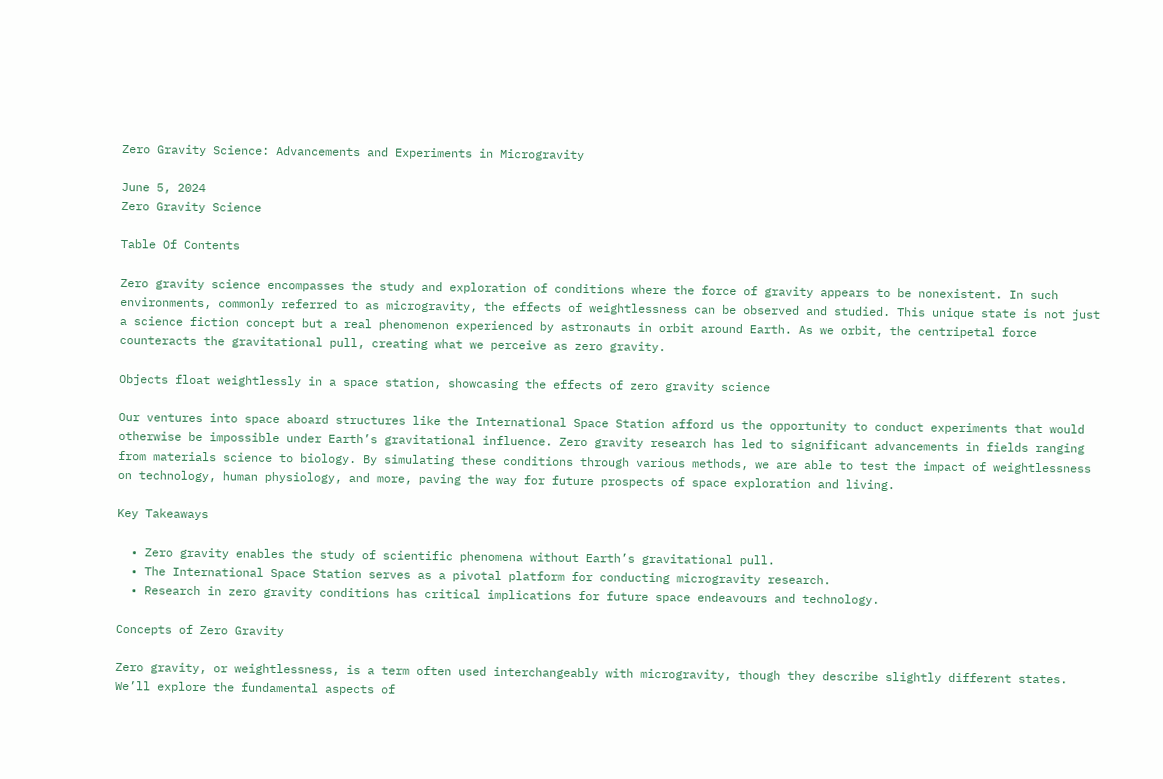Zero Gravity Science: Advancements and Experiments in Microgravity

June 5, 2024
Zero Gravity Science

Table Of Contents

Zero gravity science encompasses the study and exploration of conditions where the force of gravity appears to be nonexistent. In such environments, commonly referred to as microgravity, the effects of weightlessness can be observed and studied. This unique state is not just a science fiction concept but a real phenomenon experienced by astronauts in orbit around Earth. As we orbit, the centripetal force counteracts the gravitational pull, creating what we perceive as zero gravity.

Objects float weightlessly in a space station, showcasing the effects of zero gravity science

Our ventures into space aboard structures like the International Space Station afford us the opportunity to conduct experiments that would otherwise be impossible under Earth’s gravitational influence. Zero gravity research has led to significant advancements in fields ranging from materials science to biology. By simulating these conditions through various methods, we are able to test the impact of weightlessness on technology, human physiology, and more, paving the way for future prospects of space exploration and living.

Key Takeaways

  • Zero gravity enables the study of scientific phenomena without Earth’s gravitational pull.
  • The International Space Station serves as a pivotal platform for conducting microgravity research.
  • Research in zero gravity conditions has critical implications for future space endeavours and technology.

Concepts of Zero Gravity

Zero gravity, or weightlessness, is a term often used interchangeably with microgravity, though they describe slightly different states. We’ll explore the fundamental aspects of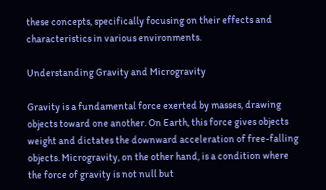these concepts, specifically focusing on their effects and characteristics in various environments.

Understanding Gravity and Microgravity

Gravity is a fundamental force exerted by masses, drawing objects toward one another. On Earth, this force gives objects weight and dictates the downward acceleration of free-falling objects. Microgravity, on the other hand, is a condition where the force of gravity is not null but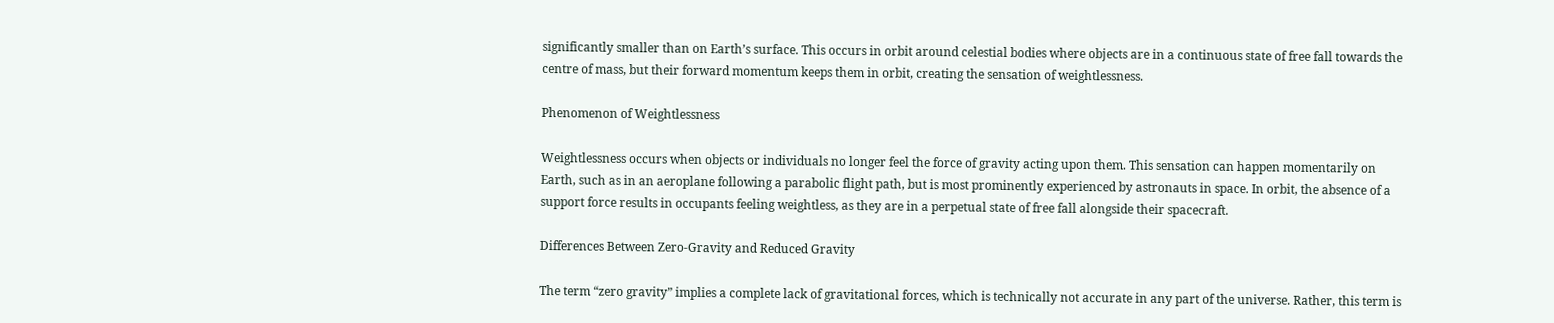significantly smaller than on Earth’s surface. This occurs in orbit around celestial bodies where objects are in a continuous state of free fall towards the centre of mass, but their forward momentum keeps them in orbit, creating the sensation of weightlessness.

Phenomenon of Weightlessness

Weightlessness occurs when objects or individuals no longer feel the force of gravity acting upon them. This sensation can happen momentarily on Earth, such as in an aeroplane following a parabolic flight path, but is most prominently experienced by astronauts in space. In orbit, the absence of a support force results in occupants feeling weightless, as they are in a perpetual state of free fall alongside their spacecraft.

Differences Between Zero-Gravity and Reduced Gravity

The term “zero gravity” implies a complete lack of gravitational forces, which is technically not accurate in any part of the universe. Rather, this term is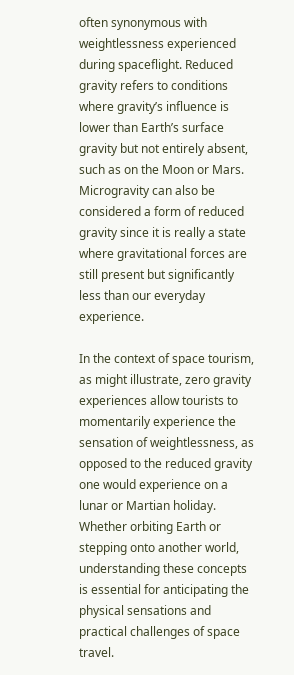often synonymous with weightlessness experienced during spaceflight. Reduced gravity refers to conditions where gravity’s influence is lower than Earth’s surface gravity but not entirely absent, such as on the Moon or Mars. Microgravity can also be considered a form of reduced gravity since it is really a state where gravitational forces are still present but significantly less than our everyday experience.

In the context of space tourism, as might illustrate, zero gravity experiences allow tourists to momentarily experience the sensation of weightlessness, as opposed to the reduced gravity one would experience on a lunar or Martian holiday. Whether orbiting Earth or stepping onto another world, understanding these concepts is essential for anticipating the physical sensations and practical challenges of space travel.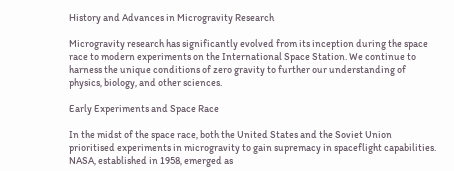History and Advances in Microgravity Research

Microgravity research has significantly evolved from its inception during the space race to modern experiments on the International Space Station. We continue to harness the unique conditions of zero gravity to further our understanding of physics, biology, and other sciences.

Early Experiments and Space Race

In the midst of the space race, both the United States and the Soviet Union prioritised experiments in microgravity to gain supremacy in spaceflight capabilities. NASA, established in 1958, emerged as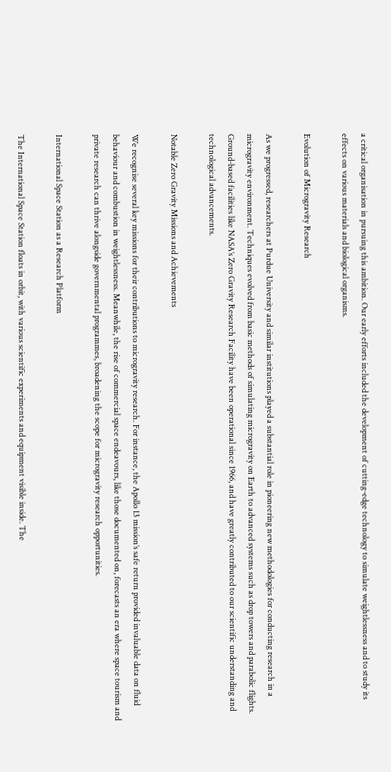a critical organisation in pursuing this ambition. Our early efforts included the development of cutting-edge technology to simulate weightlessness and to study its effects on various materials and biological organisms.

Evolution of Microgravity Research

As we progressed, researchers at Purdue University and similar institutions played a substantial role in pioneering new methodologies for conducting research in a microgravity environment. Techniques evolved from basic methods of simulating microgravity on Earth to advanced systems such as drop towers and parabolic flights. Ground-based facilities like NASA’s Zero Gravity Research Facility have been operational since 1966, and have greatly contributed to our scientific understanding and technological advancements.

Notable Zero Gravity Missions and Achievements

We recognise several key missions for their contributions to microgravity research. For instance, the Apollo 13 mission’s safe return provided invaluable data on fluid behaviour and combustion in weightlessness. Meanwhile, the rise of commercial space endeavours, like those documented on, forecasts an era where space tourism and private research can thrive alongside governmental programmes, broadening the scope for microgravity research opportunities.

International Space Station as a Research Platform

The International Space Station floats in orbit, with various scientific experiments and equipment visible inside. The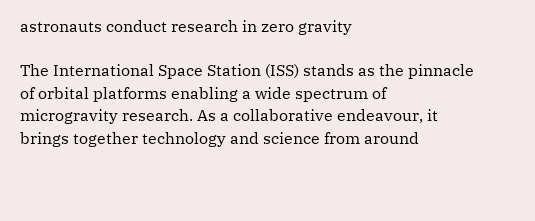astronauts conduct research in zero gravity

The International Space Station (ISS) stands as the pinnacle of orbital platforms enabling a wide spectrum of microgravity research. As a collaborative endeavour, it brings together technology and science from around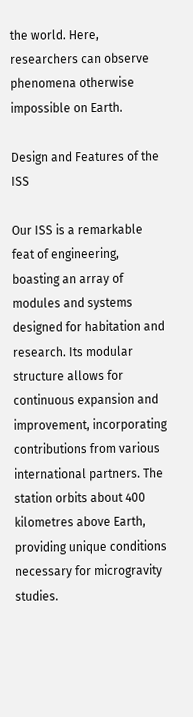the world. Here, researchers can observe phenomena otherwise impossible on Earth.

Design and Features of the ISS

Our ISS is a remarkable feat of engineering, boasting an array of modules and systems designed for habitation and research. Its modular structure allows for continuous expansion and improvement, incorporating contributions from various international partners. The station orbits about 400 kilometres above Earth, providing unique conditions necessary for microgravity studies.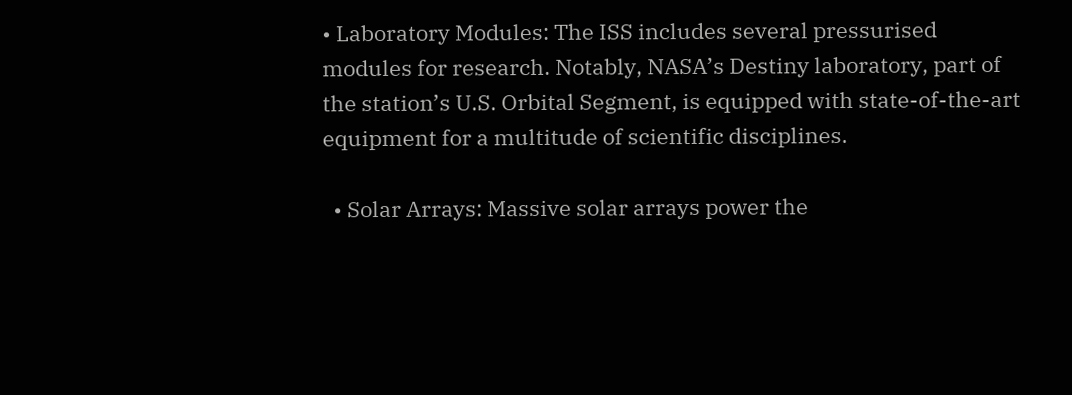• Laboratory Modules: The ISS includes several pressurised modules for research. Notably, NASA’s Destiny laboratory, part of the station’s U.S. Orbital Segment, is equipped with state-of-the-art equipment for a multitude of scientific disciplines.

  • Solar Arrays: Massive solar arrays power the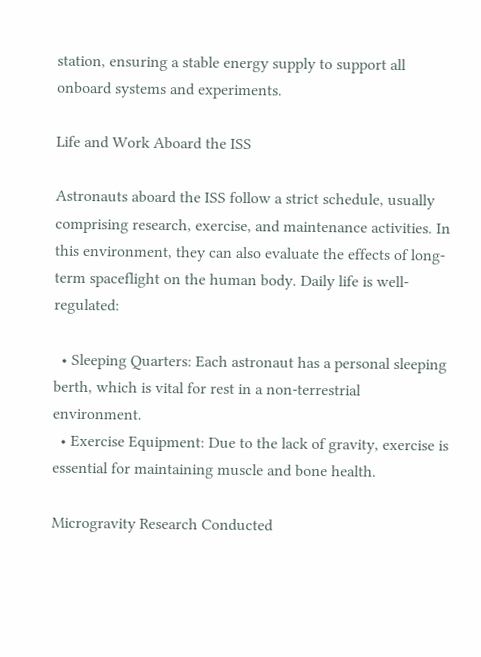station, ensuring a stable energy supply to support all onboard systems and experiments.

Life and Work Aboard the ISS

Astronauts aboard the ISS follow a strict schedule, usually comprising research, exercise, and maintenance activities. In this environment, they can also evaluate the effects of long-term spaceflight on the human body. Daily life is well-regulated:

  • Sleeping Quarters: Each astronaut has a personal sleeping berth, which is vital for rest in a non-terrestrial environment.
  • Exercise Equipment: Due to the lack of gravity, exercise is essential for maintaining muscle and bone health.

Microgravity Research Conducted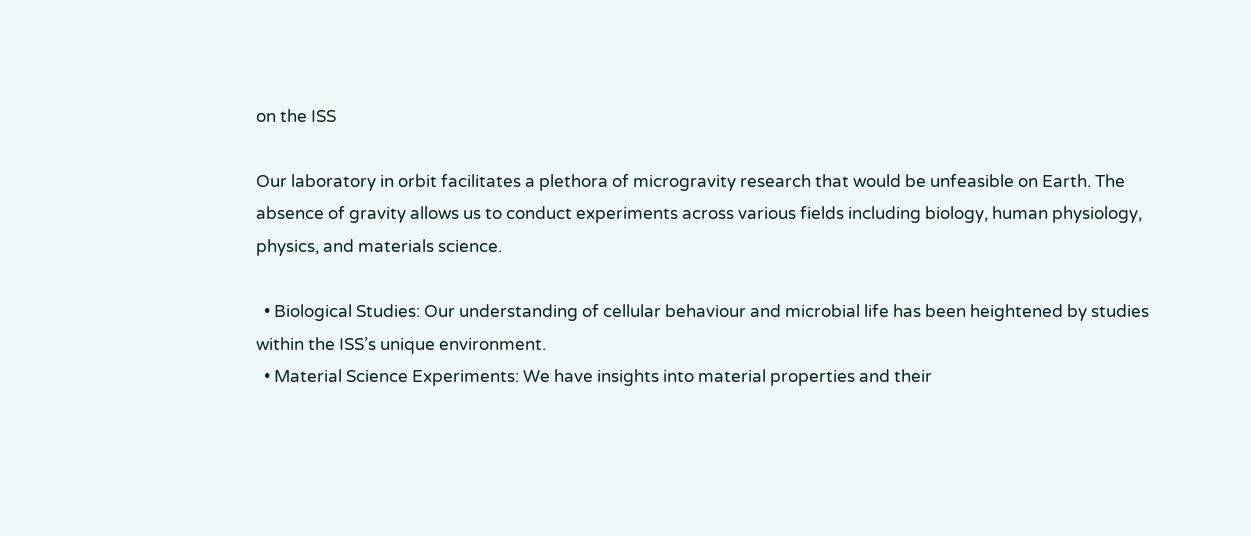on the ISS

Our laboratory in orbit facilitates a plethora of microgravity research that would be unfeasible on Earth. The absence of gravity allows us to conduct experiments across various fields including biology, human physiology, physics, and materials science.

  • Biological Studies: Our understanding of cellular behaviour and microbial life has been heightened by studies within the ISS’s unique environment.
  • Material Science Experiments: We have insights into material properties and their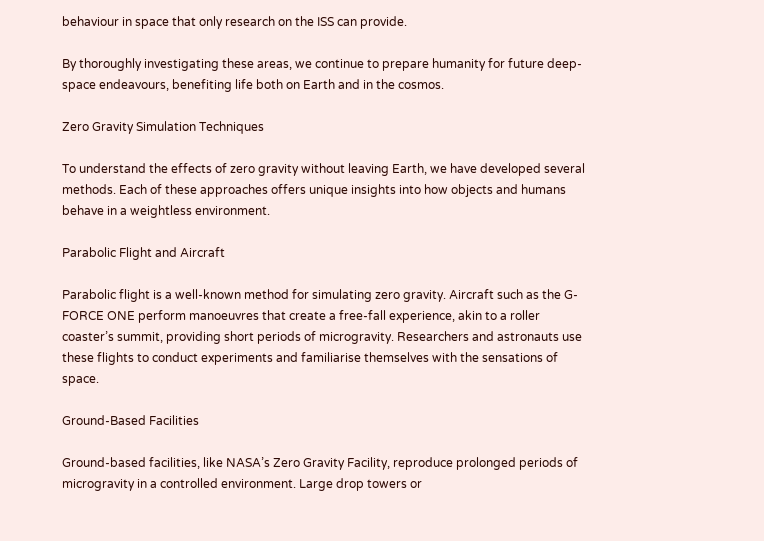behaviour in space that only research on the ISS can provide.

By thoroughly investigating these areas, we continue to prepare humanity for future deep-space endeavours, benefiting life both on Earth and in the cosmos.

Zero Gravity Simulation Techniques

To understand the effects of zero gravity without leaving Earth, we have developed several methods. Each of these approaches offers unique insights into how objects and humans behave in a weightless environment.

Parabolic Flight and Aircraft

Parabolic flight is a well-known method for simulating zero gravity. Aircraft such as the G-FORCE ONE perform manoeuvres that create a free-fall experience, akin to a roller coaster’s summit, providing short periods of microgravity. Researchers and astronauts use these flights to conduct experiments and familiarise themselves with the sensations of space.

Ground-Based Facilities

Ground-based facilities, like NASA’s Zero Gravity Facility, reproduce prolonged periods of microgravity in a controlled environment. Large drop towers or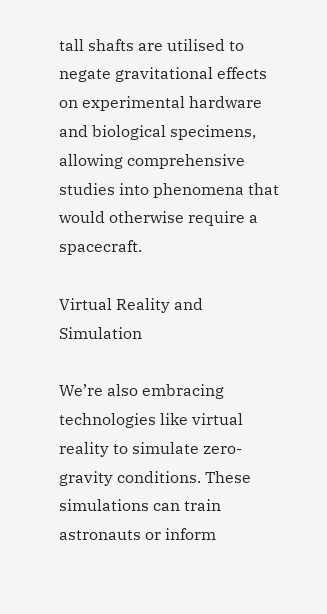tall shafts are utilised to negate gravitational effects on experimental hardware and biological specimens, allowing comprehensive studies into phenomena that would otherwise require a spacecraft.

Virtual Reality and Simulation

We’re also embracing technologies like virtual reality to simulate zero-gravity conditions. These simulations can train astronauts or inform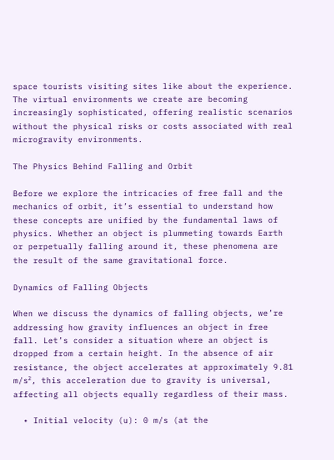space tourists visiting sites like about the experience. The virtual environments we create are becoming increasingly sophisticated, offering realistic scenarios without the physical risks or costs associated with real microgravity environments.

The Physics Behind Falling and Orbit

Before we explore the intricacies of free fall and the mechanics of orbit, it’s essential to understand how these concepts are unified by the fundamental laws of physics. Whether an object is plummeting towards Earth or perpetually falling around it, these phenomena are the result of the same gravitational force.

Dynamics of Falling Objects

When we discuss the dynamics of falling objects, we’re addressing how gravity influences an object in free fall. Let’s consider a situation where an object is dropped from a certain height. In the absence of air resistance, the object accelerates at approximately 9.81 m/s², this acceleration due to gravity is universal, affecting all objects equally regardless of their mass.

  • Initial velocity (u): 0 m/s (at the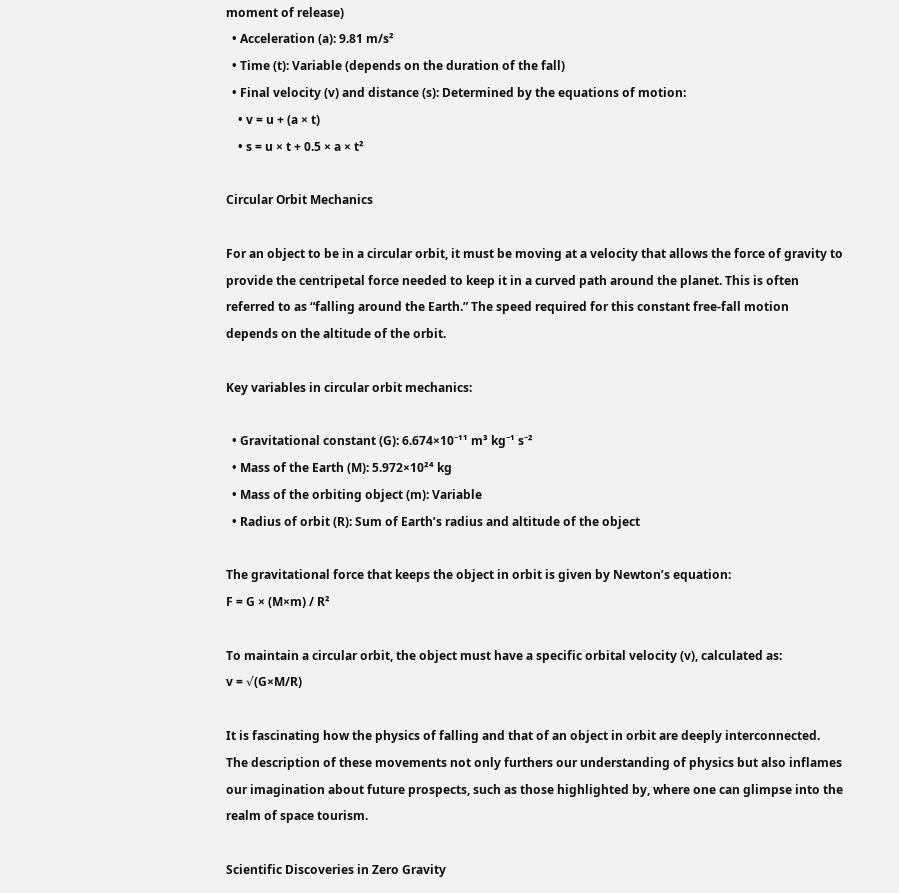moment of release)
  • Acceleration (a): 9.81 m/s²
  • Time (t): Variable (depends on the duration of the fall)
  • Final velocity (v) and distance (s): Determined by the equations of motion:
    • v = u + (a × t)
    • s = u × t + 0.5 × a × t²

Circular Orbit Mechanics

For an object to be in a circular orbit, it must be moving at a velocity that allows the force of gravity to provide the centripetal force needed to keep it in a curved path around the planet. This is often referred to as “falling around the Earth.” The speed required for this constant free-fall motion depends on the altitude of the orbit.

Key variables in circular orbit mechanics:

  • Gravitational constant (G): 6.674×10⁻¹¹ m³ kg⁻¹ s⁻²
  • Mass of the Earth (M): 5.972×10²⁴ kg
  • Mass of the orbiting object (m): Variable
  • Radius of orbit (R): Sum of Earth’s radius and altitude of the object

The gravitational force that keeps the object in orbit is given by Newton’s equation:
F = G × (M×m) / R²

To maintain a circular orbit, the object must have a specific orbital velocity (v), calculated as:
v = √(G×M/R)

It is fascinating how the physics of falling and that of an object in orbit are deeply interconnected. The description of these movements not only furthers our understanding of physics but also inflames our imagination about future prospects, such as those highlighted by, where one can glimpse into the realm of space tourism.

Scientific Discoveries in Zero Gravity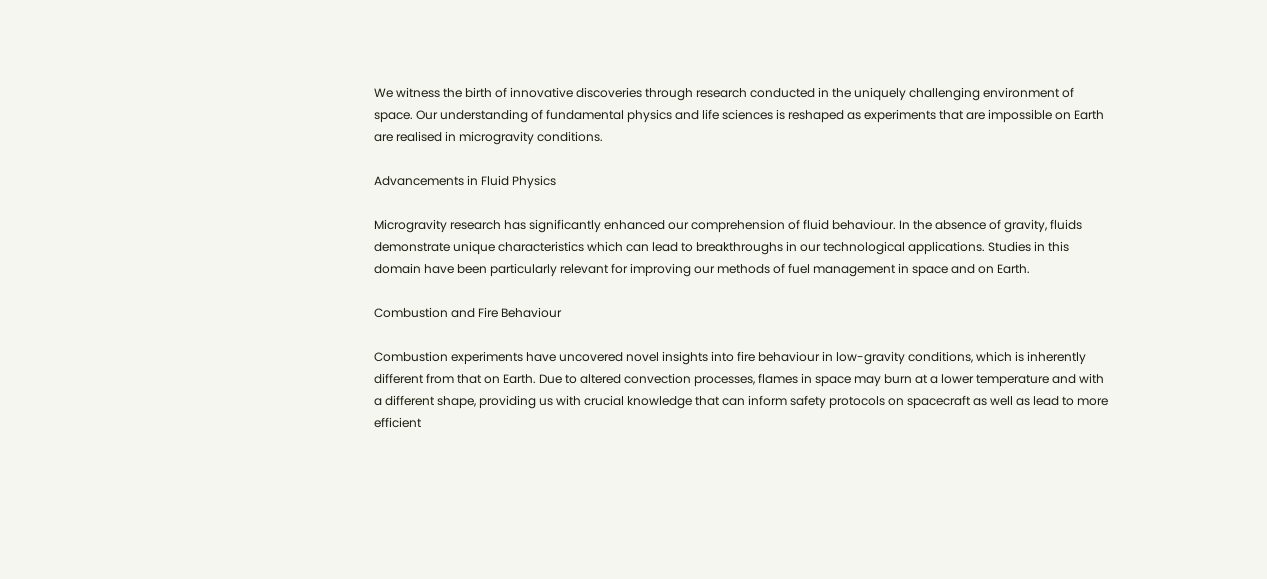We witness the birth of innovative discoveries through research conducted in the uniquely challenging environment of space. Our understanding of fundamental physics and life sciences is reshaped as experiments that are impossible on Earth are realised in microgravity conditions.

Advancements in Fluid Physics

Microgravity research has significantly enhanced our comprehension of fluid behaviour. In the absence of gravity, fluids demonstrate unique characteristics which can lead to breakthroughs in our technological applications. Studies in this domain have been particularly relevant for improving our methods of fuel management in space and on Earth.

Combustion and Fire Behaviour

Combustion experiments have uncovered novel insights into fire behaviour in low-gravity conditions, which is inherently different from that on Earth. Due to altered convection processes, flames in space may burn at a lower temperature and with a different shape, providing us with crucial knowledge that can inform safety protocols on spacecraft as well as lead to more efficient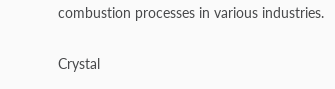combustion processes in various industries.

Crystal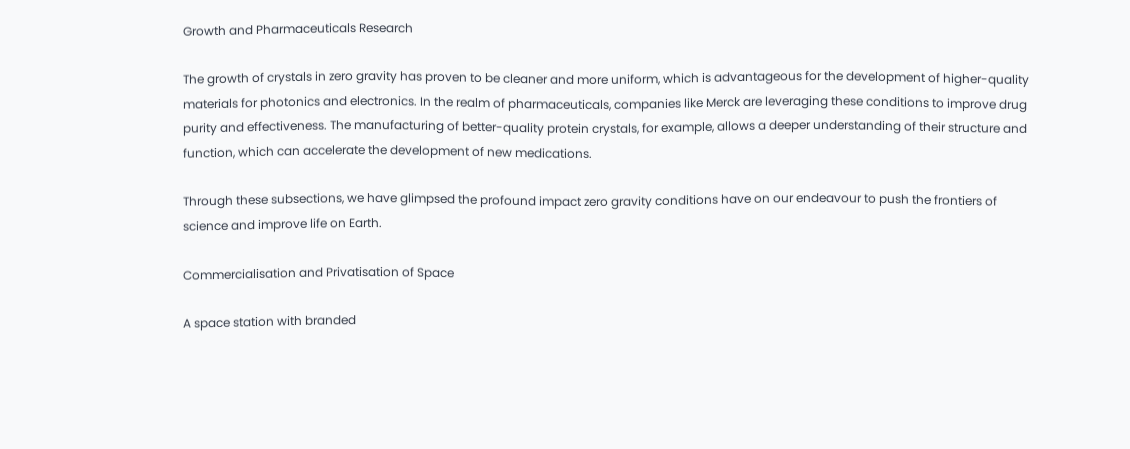Growth and Pharmaceuticals Research

The growth of crystals in zero gravity has proven to be cleaner and more uniform, which is advantageous for the development of higher-quality materials for photonics and electronics. In the realm of pharmaceuticals, companies like Merck are leveraging these conditions to improve drug purity and effectiveness. The manufacturing of better-quality protein crystals, for example, allows a deeper understanding of their structure and function, which can accelerate the development of new medications.

Through these subsections, we have glimpsed the profound impact zero gravity conditions have on our endeavour to push the frontiers of science and improve life on Earth.

Commercialisation and Privatisation of Space

A space station with branded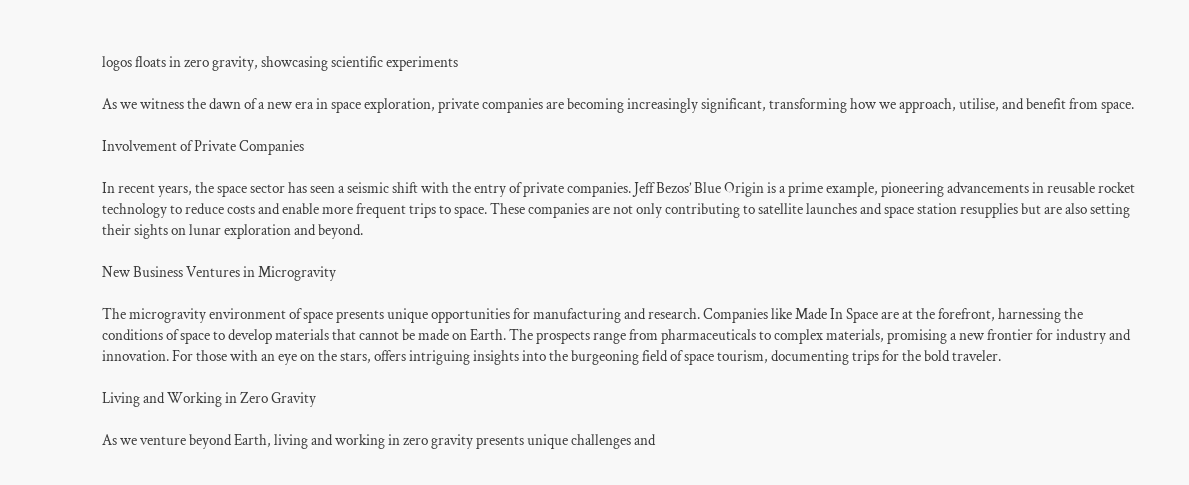logos floats in zero gravity, showcasing scientific experiments

As we witness the dawn of a new era in space exploration, private companies are becoming increasingly significant, transforming how we approach, utilise, and benefit from space.

Involvement of Private Companies

In recent years, the space sector has seen a seismic shift with the entry of private companies. Jeff Bezos’ Blue Origin is a prime example, pioneering advancements in reusable rocket technology to reduce costs and enable more frequent trips to space. These companies are not only contributing to satellite launches and space station resupplies but are also setting their sights on lunar exploration and beyond.

New Business Ventures in Microgravity

The microgravity environment of space presents unique opportunities for manufacturing and research. Companies like Made In Space are at the forefront, harnessing the conditions of space to develop materials that cannot be made on Earth. The prospects range from pharmaceuticals to complex materials, promising a new frontier for industry and innovation. For those with an eye on the stars, offers intriguing insights into the burgeoning field of space tourism, documenting trips for the bold traveler.

Living and Working in Zero Gravity

As we venture beyond Earth, living and working in zero gravity presents unique challenges and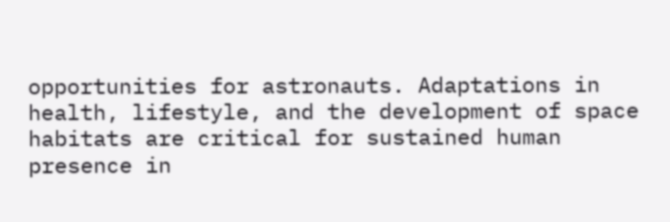opportunities for astronauts. Adaptations in health, lifestyle, and the development of space habitats are critical for sustained human presence in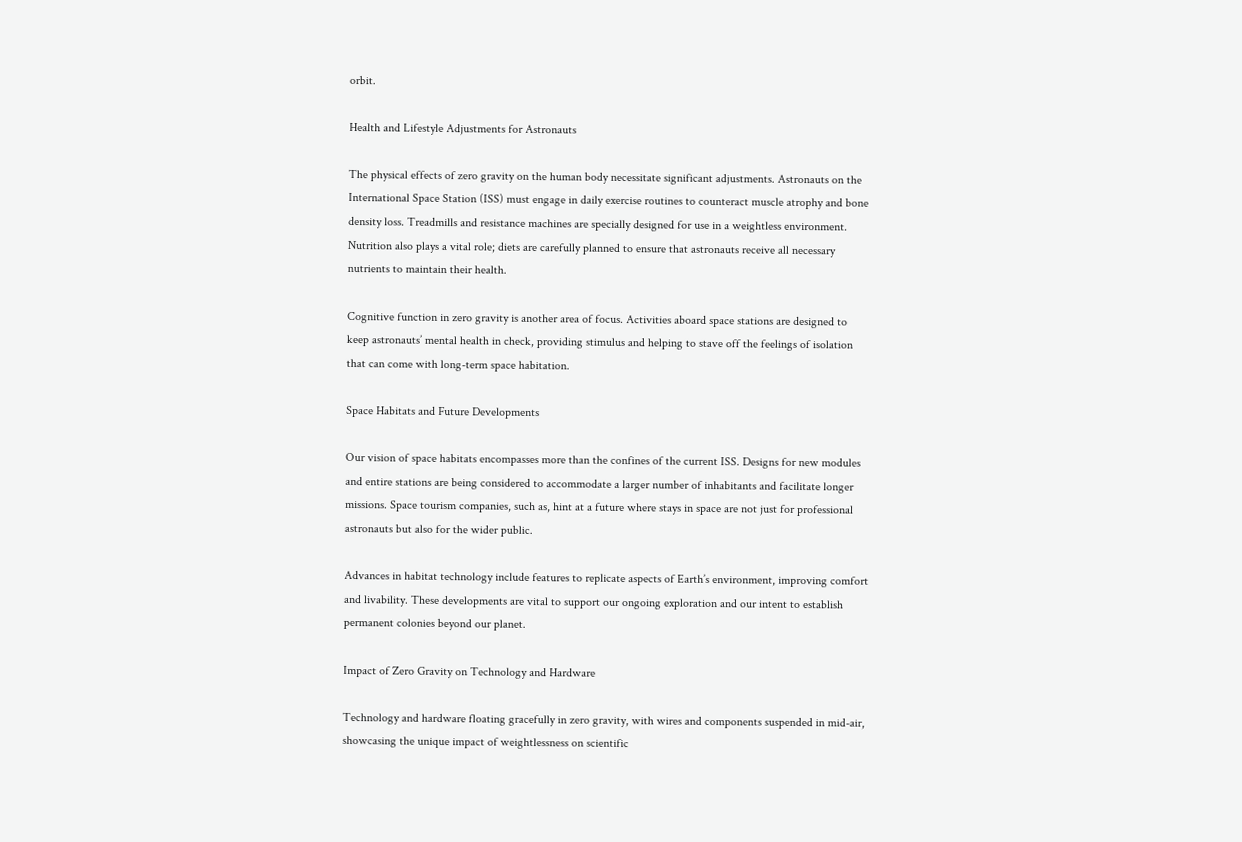orbit.

Health and Lifestyle Adjustments for Astronauts

The physical effects of zero gravity on the human body necessitate significant adjustments. Astronauts on the International Space Station (ISS) must engage in daily exercise routines to counteract muscle atrophy and bone density loss. Treadmills and resistance machines are specially designed for use in a weightless environment. Nutrition also plays a vital role; diets are carefully planned to ensure that astronauts receive all necessary nutrients to maintain their health.

Cognitive function in zero gravity is another area of focus. Activities aboard space stations are designed to keep astronauts’ mental health in check, providing stimulus and helping to stave off the feelings of isolation that can come with long-term space habitation.

Space Habitats and Future Developments

Our vision of space habitats encompasses more than the confines of the current ISS. Designs for new modules and entire stations are being considered to accommodate a larger number of inhabitants and facilitate longer missions. Space tourism companies, such as, hint at a future where stays in space are not just for professional astronauts but also for the wider public.

Advances in habitat technology include features to replicate aspects of Earth’s environment, improving comfort and livability. These developments are vital to support our ongoing exploration and our intent to establish permanent colonies beyond our planet.

Impact of Zero Gravity on Technology and Hardware

Technology and hardware floating gracefully in zero gravity, with wires and components suspended in mid-air, showcasing the unique impact of weightlessness on scientific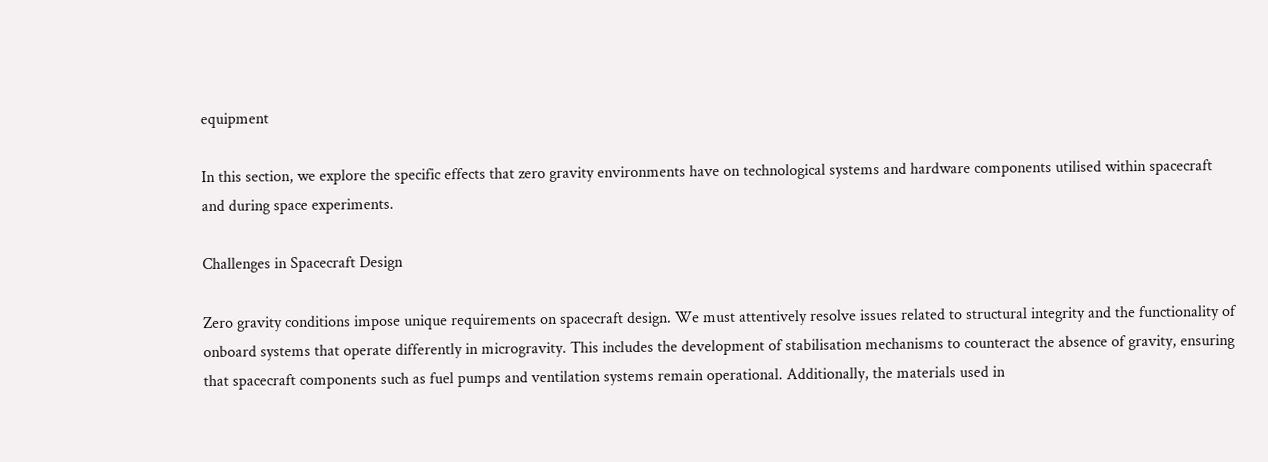equipment

In this section, we explore the specific effects that zero gravity environments have on technological systems and hardware components utilised within spacecraft and during space experiments.

Challenges in Spacecraft Design

Zero gravity conditions impose unique requirements on spacecraft design. We must attentively resolve issues related to structural integrity and the functionality of onboard systems that operate differently in microgravity. This includes the development of stabilisation mechanisms to counteract the absence of gravity, ensuring that spacecraft components such as fuel pumps and ventilation systems remain operational. Additionally, the materials used in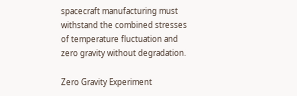spacecraft manufacturing must withstand the combined stresses of temperature fluctuation and zero gravity without degradation.

Zero Gravity Experiment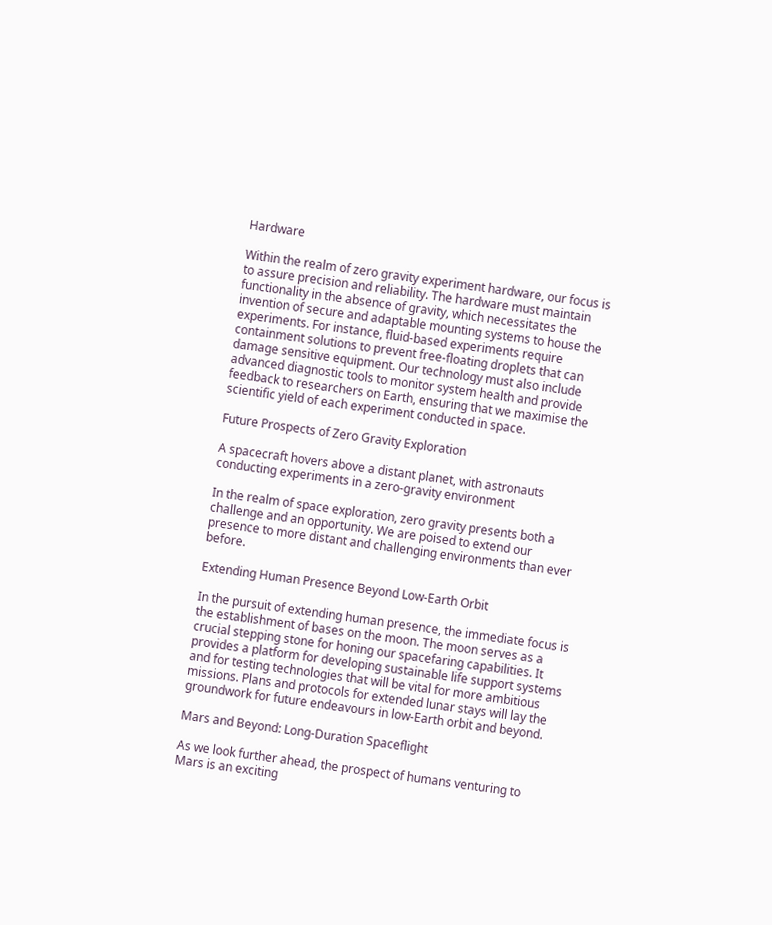Hardware

Within the realm of zero gravity experiment hardware, our focus is to assure precision and reliability. The hardware must maintain functionality in the absence of gravity, which necessitates the invention of secure and adaptable mounting systems to house the experiments. For instance, fluid-based experiments require containment solutions to prevent free-floating droplets that can damage sensitive equipment. Our technology must also include advanced diagnostic tools to monitor system health and provide feedback to researchers on Earth, ensuring that we maximise the scientific yield of each experiment conducted in space.

Future Prospects of Zero Gravity Exploration

A spacecraft hovers above a distant planet, with astronauts conducting experiments in a zero-gravity environment

In the realm of space exploration, zero gravity presents both a challenge and an opportunity. We are poised to extend our presence to more distant and challenging environments than ever before.

Extending Human Presence Beyond Low-Earth Orbit

In the pursuit of extending human presence, the immediate focus is the establishment of bases on the moon. The moon serves as a crucial stepping stone for honing our spacefaring capabilities. It provides a platform for developing sustainable life support systems and for testing technologies that will be vital for more ambitious missions. Plans and protocols for extended lunar stays will lay the groundwork for future endeavours in low-Earth orbit and beyond.

Mars and Beyond: Long-Duration Spaceflight

As we look further ahead, the prospect of humans venturing to Mars is an exciting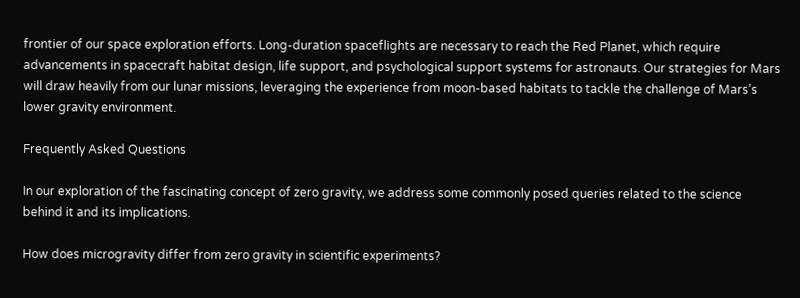frontier of our space exploration efforts. Long-duration spaceflights are necessary to reach the Red Planet, which require advancements in spacecraft habitat design, life support, and psychological support systems for astronauts. Our strategies for Mars will draw heavily from our lunar missions, leveraging the experience from moon-based habitats to tackle the challenge of Mars’s lower gravity environment.

Frequently Asked Questions

In our exploration of the fascinating concept of zero gravity, we address some commonly posed queries related to the science behind it and its implications.

How does microgravity differ from zero gravity in scientific experiments?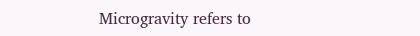Microgravity refers to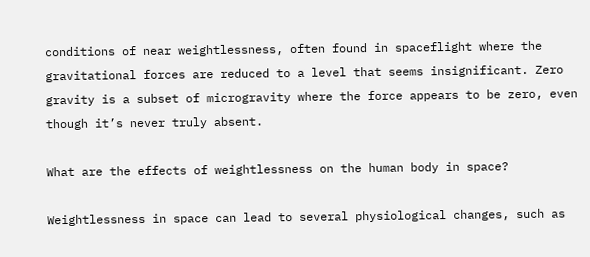conditions of near weightlessness, often found in spaceflight where the gravitational forces are reduced to a level that seems insignificant. Zero gravity is a subset of microgravity where the force appears to be zero, even though it’s never truly absent.

What are the effects of weightlessness on the human body in space?

Weightlessness in space can lead to several physiological changes, such as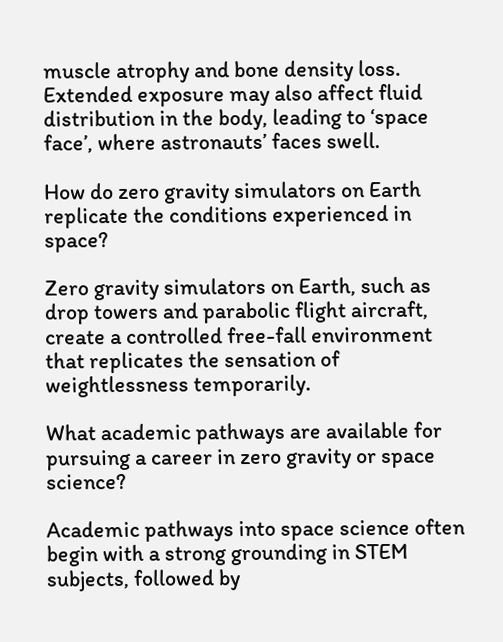muscle atrophy and bone density loss. Extended exposure may also affect fluid distribution in the body, leading to ‘space face’, where astronauts’ faces swell.

How do zero gravity simulators on Earth replicate the conditions experienced in space?

Zero gravity simulators on Earth, such as drop towers and parabolic flight aircraft, create a controlled free-fall environment that replicates the sensation of weightlessness temporarily.

What academic pathways are available for pursuing a career in zero gravity or space science?

Academic pathways into space science often begin with a strong grounding in STEM subjects, followed by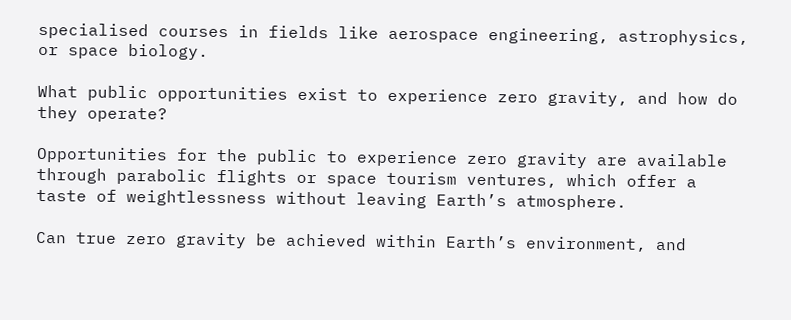specialised courses in fields like aerospace engineering, astrophysics, or space biology.

What public opportunities exist to experience zero gravity, and how do they operate?

Opportunities for the public to experience zero gravity are available through parabolic flights or space tourism ventures, which offer a taste of weightlessness without leaving Earth’s atmosphere.

Can true zero gravity be achieved within Earth’s environment, and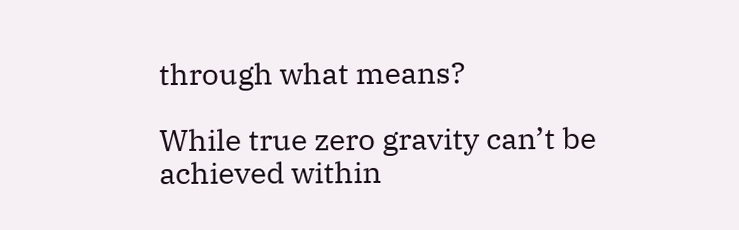through what means?

While true zero gravity can’t be achieved within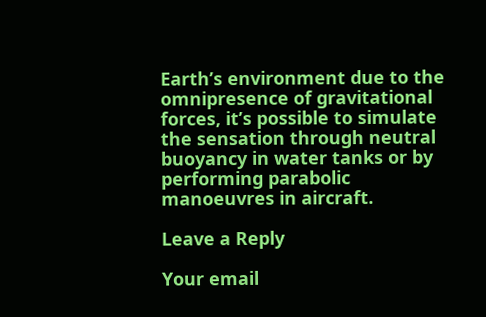Earth’s environment due to the omnipresence of gravitational forces, it’s possible to simulate the sensation through neutral buoyancy in water tanks or by performing parabolic manoeuvres in aircraft.

Leave a Reply

Your email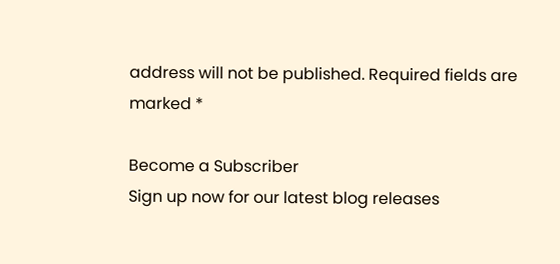address will not be published. Required fields are marked *

Become a Subscriber
Sign up now for our latest blog releases